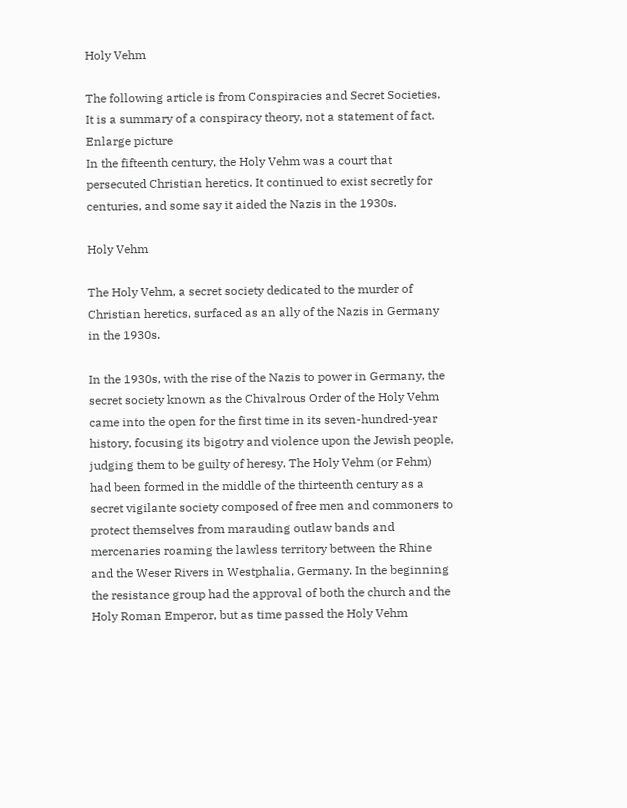Holy Vehm

The following article is from Conspiracies and Secret Societies. It is a summary of a conspiracy theory, not a statement of fact.
Enlarge picture
In the fifteenth century, the Holy Vehm was a court that persecuted Christian heretics. It continued to exist secretly for centuries, and some say it aided the Nazis in the 1930s.

Holy Vehm

The Holy Vehm, a secret society dedicated to the murder of Christian heretics, surfaced as an ally of the Nazis in Germany in the 1930s.

In the 1930s, with the rise of the Nazis to power in Germany, the secret society known as the Chivalrous Order of the Holy Vehm came into the open for the first time in its seven-hundred-year history, focusing its bigotry and violence upon the Jewish people, judging them to be guilty of heresy. The Holy Vehm (or Fehm) had been formed in the middle of the thirteenth century as a secret vigilante society composed of free men and commoners to protect themselves from marauding outlaw bands and mercenaries roaming the lawless territory between the Rhine and the Weser Rivers in Westphalia, Germany. In the beginning the resistance group had the approval of both the church and the Holy Roman Emperor, but as time passed the Holy Vehm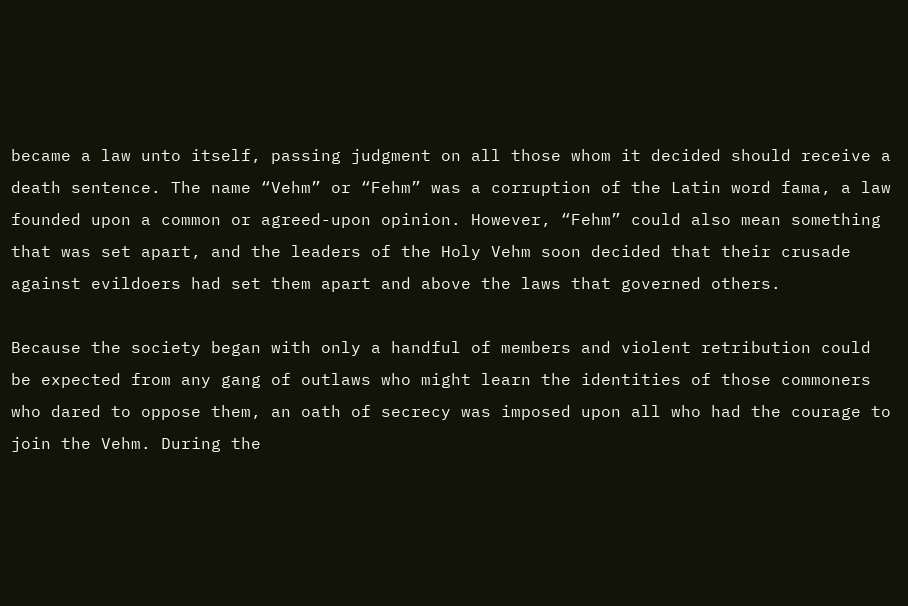became a law unto itself, passing judgment on all those whom it decided should receive a death sentence. The name “Vehm” or “Fehm” was a corruption of the Latin word fama, a law founded upon a common or agreed-upon opinion. However, “Fehm” could also mean something that was set apart, and the leaders of the Holy Vehm soon decided that their crusade against evildoers had set them apart and above the laws that governed others.

Because the society began with only a handful of members and violent retribution could be expected from any gang of outlaws who might learn the identities of those commoners who dared to oppose them, an oath of secrecy was imposed upon all who had the courage to join the Vehm. During the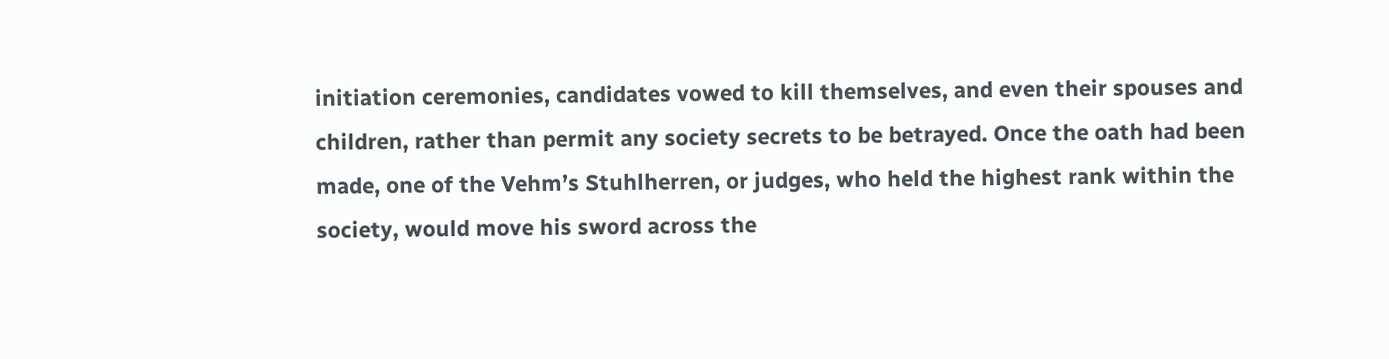initiation ceremonies, candidates vowed to kill themselves, and even their spouses and children, rather than permit any society secrets to be betrayed. Once the oath had been made, one of the Vehm’s Stuhlherren, or judges, who held the highest rank within the society, would move his sword across the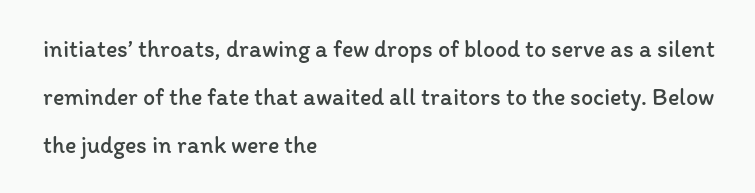initiates’ throats, drawing a few drops of blood to serve as a silent reminder of the fate that awaited all traitors to the society. Below the judges in rank were the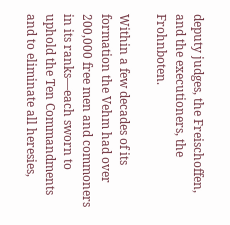deputy judges, the Freischoffen, and the executioners, the Frohnboten.

Within a few decades of its formation the Vehm had over 200,000 free men and commoners in its ranks—each sworn to uphold the Ten Commandments and to eliminate all heresies,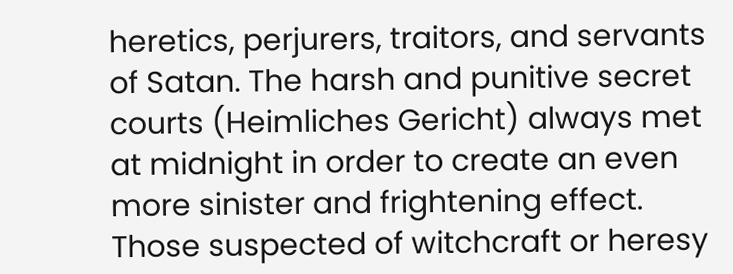heretics, perjurers, traitors, and servants of Satan. The harsh and punitive secret courts (Heimliches Gericht) always met at midnight in order to create an even more sinister and frightening effect. Those suspected of witchcraft or heresy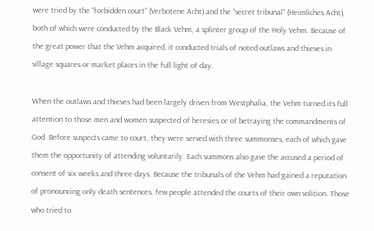were tried by the “forbidden court” (Verbotene Acht) and the “secret tribunal” (Heimliches Acht), both of which were conducted by the Black Vehm, a splinter group of the Holy Vehm. Because of the great power that the Vehm acquired, it conducted trials of noted outlaws and thieves in village squares or market places in the full light of day.

When the outlaws and thieves had been largely driven from Westphalia, the Vehm turned its full attention to those men and women suspected of heresies or of betraying the commandments of God. Before suspects came to court, they were served with three summonses, each of which gave them the opportunity of attending voluntarily. Each summons also gave the accused a period of consent of six weeks and three days. Because the tribunals of the Vehm had gained a reputation of pronouncing only death sentences, few people attended the courts of their own volition. Those who tried to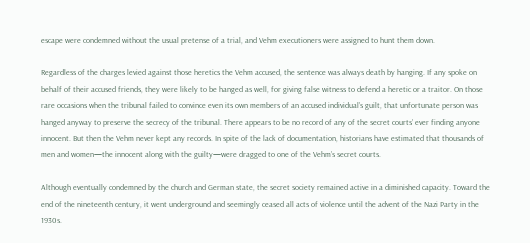escape were condemned without the usual pretense of a trial, and Vehm executioners were assigned to hunt them down.

Regardless of the charges levied against those heretics the Vehm accused, the sentence was always death by hanging. If any spoke on behalf of their accused friends, they were likely to be hanged as well, for giving false witness to defend a heretic or a traitor. On those rare occasions when the tribunal failed to convince even its own members of an accused individual’s guilt, that unfortunate person was hanged anyway to preserve the secrecy of the tribunal. There appears to be no record of any of the secret courts’ ever finding anyone innocent. But then the Vehm never kept any records. In spite of the lack of documentation, historians have estimated that thousands of men and women—the innocent along with the guilty—were dragged to one of the Vehm’s secret courts.

Although eventually condemned by the church and German state, the secret society remained active in a diminished capacity. Toward the end of the nineteenth century, it went underground and seemingly ceased all acts of violence until the advent of the Nazi Party in the 1930s.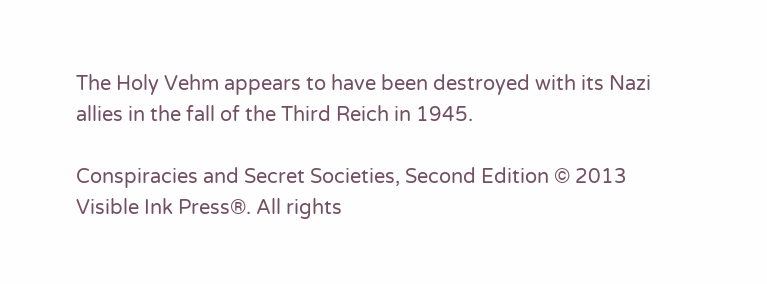The Holy Vehm appears to have been destroyed with its Nazi allies in the fall of the Third Reich in 1945.

Conspiracies and Secret Societies, Second Edition © 2013 Visible Ink Press®. All rights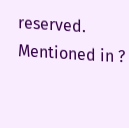reserved.
Mentioned in ?